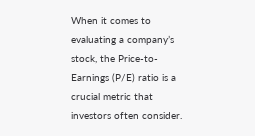When it comes to evaluating a company’s stock, the Price-to-Earnings (P/E) ratio is a crucial metric that investors often consider.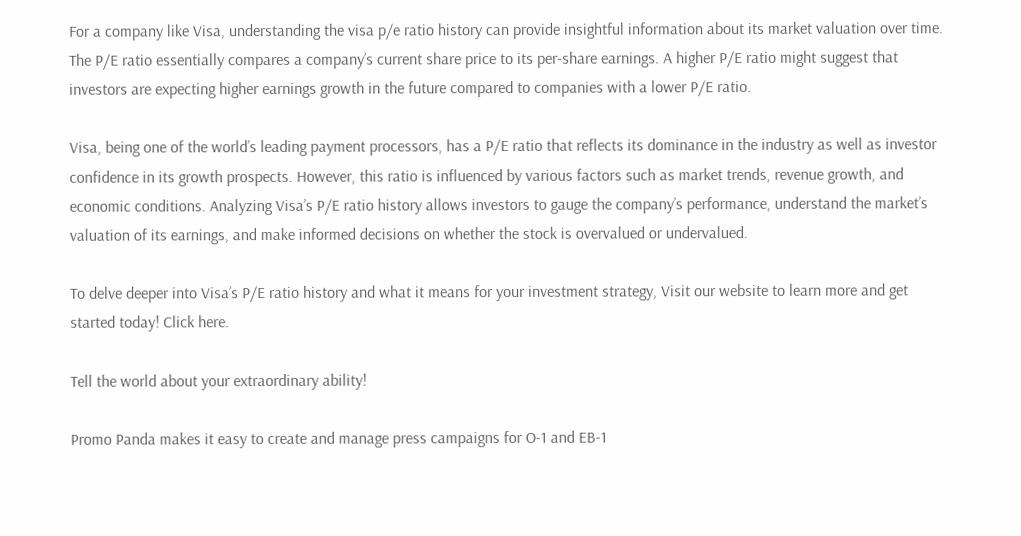For a company like Visa, understanding the visa p/e ratio history can provide insightful information about its market valuation over time. The P/E ratio essentially compares a company’s current share price to its per-share earnings. A higher P/E ratio might suggest that investors are expecting higher earnings growth in the future compared to companies with a lower P/E ratio.

Visa, being one of the world’s leading payment processors, has a P/E ratio that reflects its dominance in the industry as well as investor confidence in its growth prospects. However, this ratio is influenced by various factors such as market trends, revenue growth, and economic conditions. Analyzing Visa’s P/E ratio history allows investors to gauge the company’s performance, understand the market’s valuation of its earnings, and make informed decisions on whether the stock is overvalued or undervalued.

To delve deeper into Visa’s P/E ratio history and what it means for your investment strategy, Visit our website to learn more and get started today! Click here.

Tell the world about your extraordinary ability!

Promo Panda makes it easy to create and manage press campaigns for O-1 and EB-1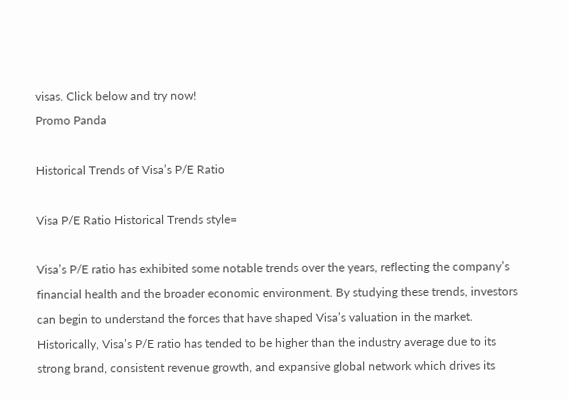visas. Click below and try now!
Promo Panda

Historical Trends of Visa’s P/E Ratio

Visa P/E Ratio Historical Trends style=

Visa’s P/E ratio has exhibited some notable trends over the years, reflecting the company’s financial health and the broader economic environment. By studying these trends, investors can begin to understand the forces that have shaped Visa’s valuation in the market. Historically, Visa’s P/E ratio has tended to be higher than the industry average due to its strong brand, consistent revenue growth, and expansive global network which drives its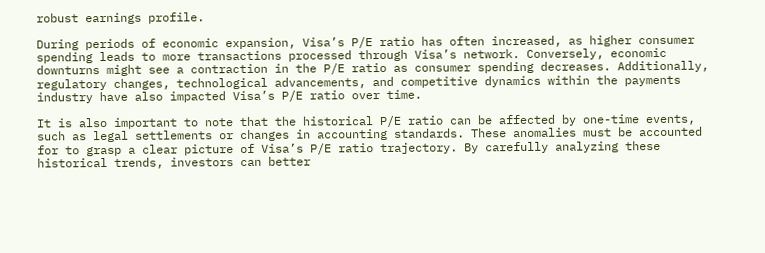robust earnings profile.

During periods of economic expansion, Visa’s P/E ratio has often increased, as higher consumer spending leads to more transactions processed through Visa’s network. Conversely, economic downturns might see a contraction in the P/E ratio as consumer spending decreases. Additionally, regulatory changes, technological advancements, and competitive dynamics within the payments industry have also impacted Visa’s P/E ratio over time.

It is also important to note that the historical P/E ratio can be affected by one-time events, such as legal settlements or changes in accounting standards. These anomalies must be accounted for to grasp a clear picture of Visa’s P/E ratio trajectory. By carefully analyzing these historical trends, investors can better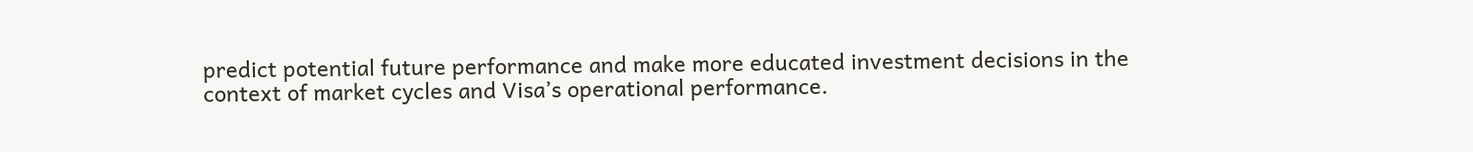predict potential future performance and make more educated investment decisions in the context of market cycles and Visa’s operational performance.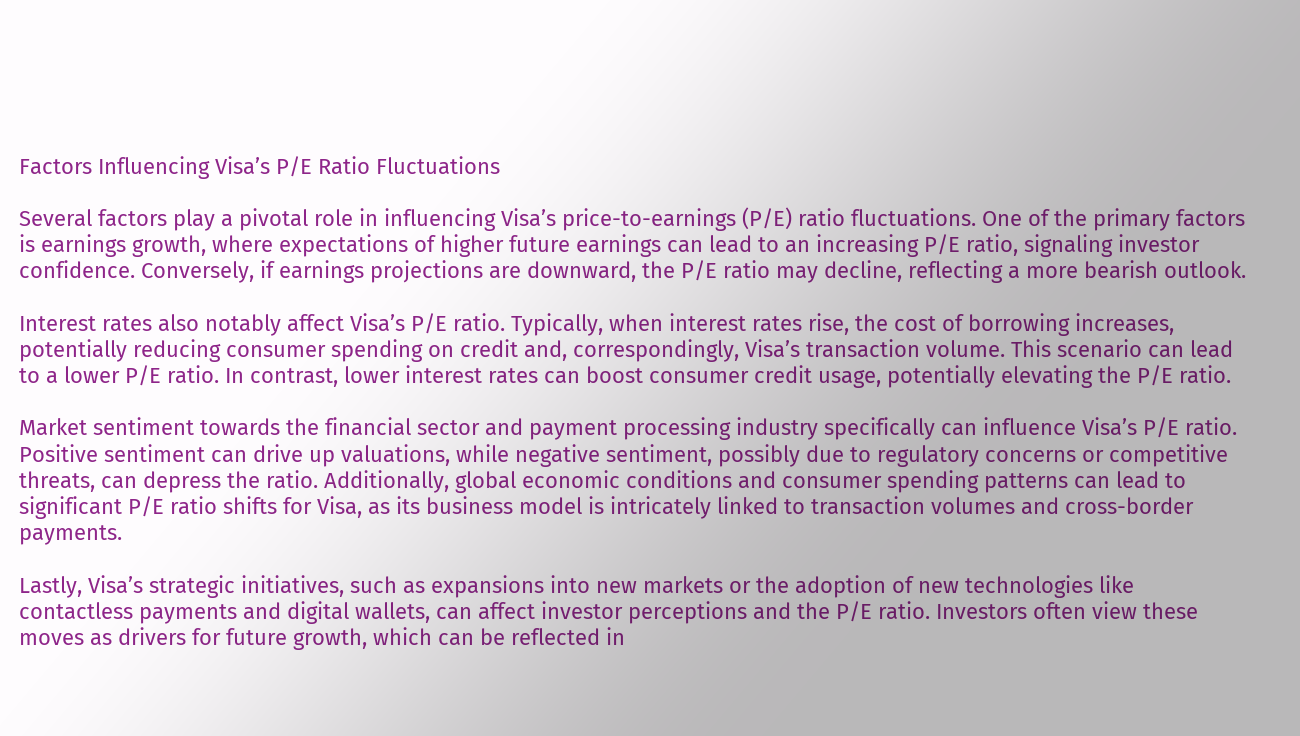Factors Influencing Visa’s P/E Ratio Fluctuations

Several factors play a pivotal role in influencing Visa’s price-to-earnings (P/E) ratio fluctuations. One of the primary factors is earnings growth, where expectations of higher future earnings can lead to an increasing P/E ratio, signaling investor confidence. Conversely, if earnings projections are downward, the P/E ratio may decline, reflecting a more bearish outlook.

Interest rates also notably affect Visa’s P/E ratio. Typically, when interest rates rise, the cost of borrowing increases, potentially reducing consumer spending on credit and, correspondingly, Visa’s transaction volume. This scenario can lead to a lower P/E ratio. In contrast, lower interest rates can boost consumer credit usage, potentially elevating the P/E ratio.

Market sentiment towards the financial sector and payment processing industry specifically can influence Visa’s P/E ratio. Positive sentiment can drive up valuations, while negative sentiment, possibly due to regulatory concerns or competitive threats, can depress the ratio. Additionally, global economic conditions and consumer spending patterns can lead to significant P/E ratio shifts for Visa, as its business model is intricately linked to transaction volumes and cross-border payments.

Lastly, Visa’s strategic initiatives, such as expansions into new markets or the adoption of new technologies like contactless payments and digital wallets, can affect investor perceptions and the P/E ratio. Investors often view these moves as drivers for future growth, which can be reflected in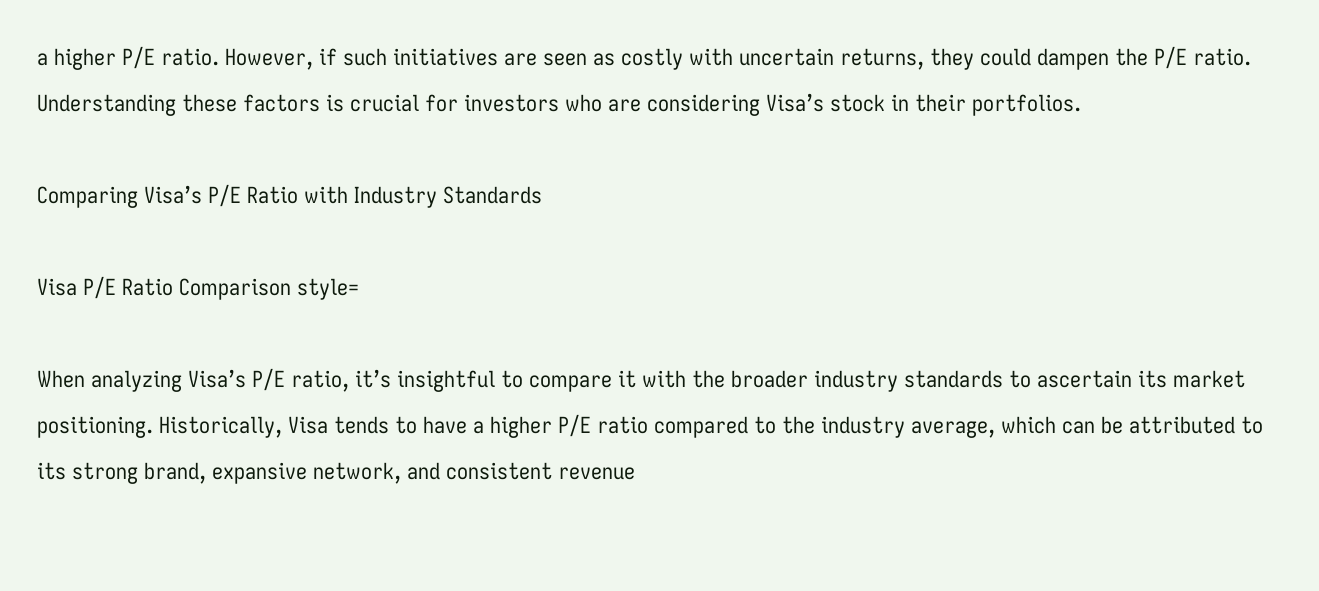a higher P/E ratio. However, if such initiatives are seen as costly with uncertain returns, they could dampen the P/E ratio. Understanding these factors is crucial for investors who are considering Visa’s stock in their portfolios.

Comparing Visa’s P/E Ratio with Industry Standards

Visa P/E Ratio Comparison style=

When analyzing Visa’s P/E ratio, it’s insightful to compare it with the broader industry standards to ascertain its market positioning. Historically, Visa tends to have a higher P/E ratio compared to the industry average, which can be attributed to its strong brand, expansive network, and consistent revenue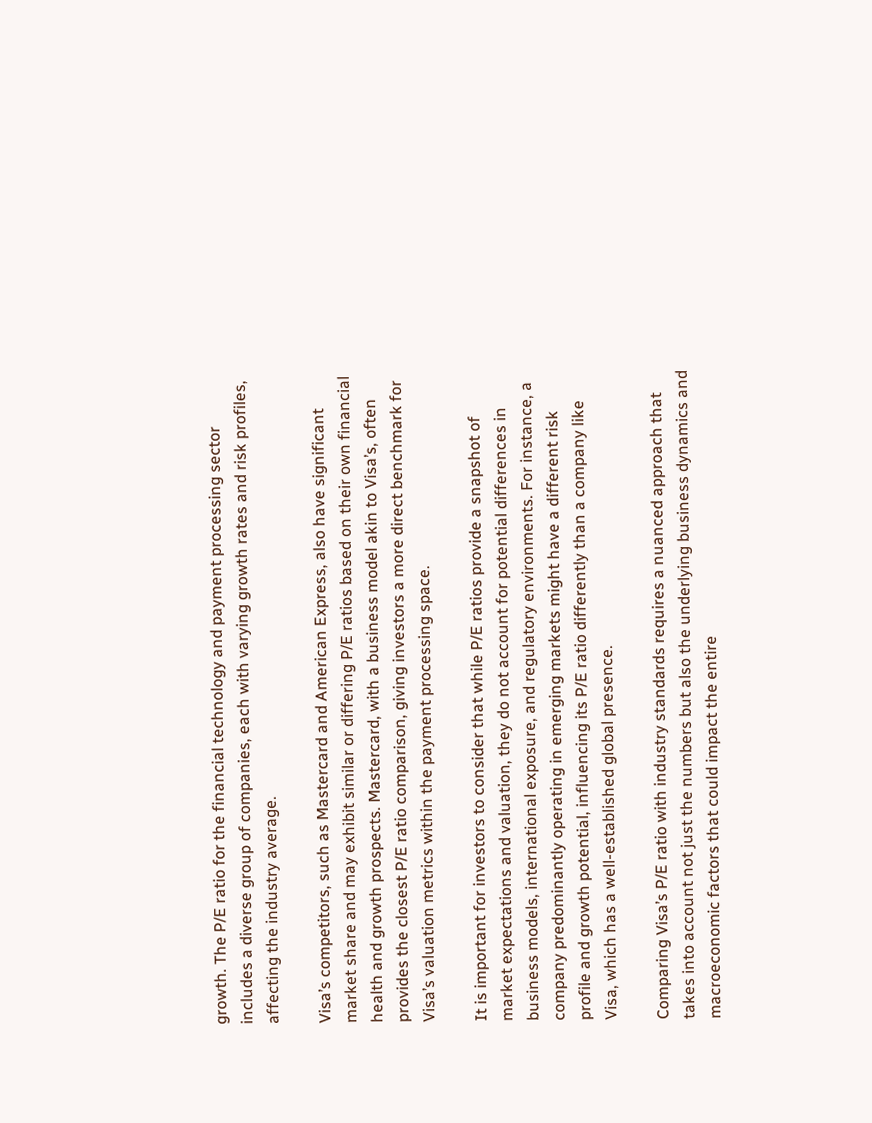growth. The P/E ratio for the financial technology and payment processing sector includes a diverse group of companies, each with varying growth rates and risk profiles, affecting the industry average.

Visa’s competitors, such as Mastercard and American Express, also have significant market share and may exhibit similar or differing P/E ratios based on their own financial health and growth prospects. Mastercard, with a business model akin to Visa’s, often provides the closest P/E ratio comparison, giving investors a more direct benchmark for Visa’s valuation metrics within the payment processing space.

It is important for investors to consider that while P/E ratios provide a snapshot of market expectations and valuation, they do not account for potential differences in business models, international exposure, and regulatory environments. For instance, a company predominantly operating in emerging markets might have a different risk profile and growth potential, influencing its P/E ratio differently than a company like Visa, which has a well-established global presence.

Comparing Visa’s P/E ratio with industry standards requires a nuanced approach that takes into account not just the numbers but also the underlying business dynamics and macroeconomic factors that could impact the entire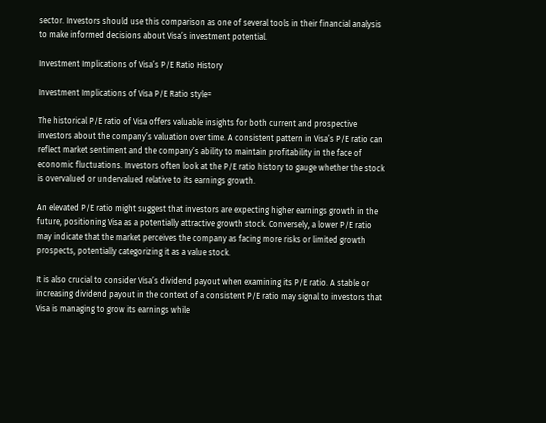sector. Investors should use this comparison as one of several tools in their financial analysis to make informed decisions about Visa’s investment potential.

Investment Implications of Visa’s P/E Ratio History

Investment Implications of Visa P/E Ratio style=

The historical P/E ratio of Visa offers valuable insights for both current and prospective investors about the company’s valuation over time. A consistent pattern in Visa’s P/E ratio can reflect market sentiment and the company’s ability to maintain profitability in the face of economic fluctuations. Investors often look at the P/E ratio history to gauge whether the stock is overvalued or undervalued relative to its earnings growth.

An elevated P/E ratio might suggest that investors are expecting higher earnings growth in the future, positioning Visa as a potentially attractive growth stock. Conversely, a lower P/E ratio may indicate that the market perceives the company as facing more risks or limited growth prospects, potentially categorizing it as a value stock.

It is also crucial to consider Visa’s dividend payout when examining its P/E ratio. A stable or increasing dividend payout in the context of a consistent P/E ratio may signal to investors that Visa is managing to grow its earnings while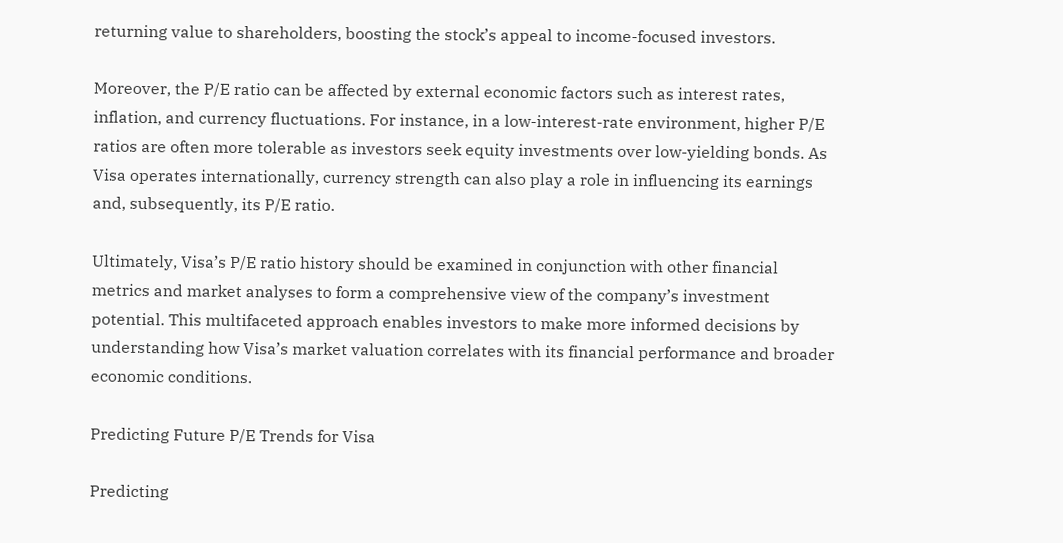returning value to shareholders, boosting the stock’s appeal to income-focused investors.

Moreover, the P/E ratio can be affected by external economic factors such as interest rates, inflation, and currency fluctuations. For instance, in a low-interest-rate environment, higher P/E ratios are often more tolerable as investors seek equity investments over low-yielding bonds. As Visa operates internationally, currency strength can also play a role in influencing its earnings and, subsequently, its P/E ratio.

Ultimately, Visa’s P/E ratio history should be examined in conjunction with other financial metrics and market analyses to form a comprehensive view of the company’s investment potential. This multifaceted approach enables investors to make more informed decisions by understanding how Visa’s market valuation correlates with its financial performance and broader economic conditions.

Predicting Future P/E Trends for Visa

Predicting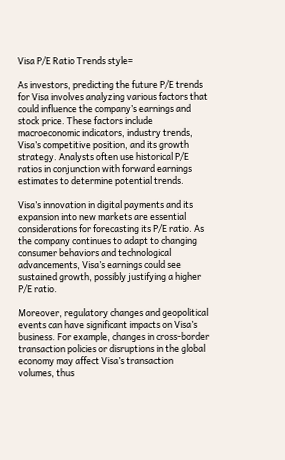Visa P/E Ratio Trends style=

As investors, predicting the future P/E trends for Visa involves analyzing various factors that could influence the company’s earnings and stock price. These factors include macroeconomic indicators, industry trends, Visa’s competitive position, and its growth strategy. Analysts often use historical P/E ratios in conjunction with forward earnings estimates to determine potential trends.

Visa’s innovation in digital payments and its expansion into new markets are essential considerations for forecasting its P/E ratio. As the company continues to adapt to changing consumer behaviors and technological advancements, Visa’s earnings could see sustained growth, possibly justifying a higher P/E ratio.

Moreover, regulatory changes and geopolitical events can have significant impacts on Visa’s business. For example, changes in cross-border transaction policies or disruptions in the global economy may affect Visa’s transaction volumes, thus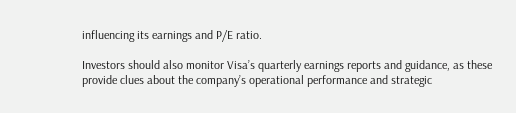influencing its earnings and P/E ratio.

Investors should also monitor Visa’s quarterly earnings reports and guidance, as these provide clues about the company’s operational performance and strategic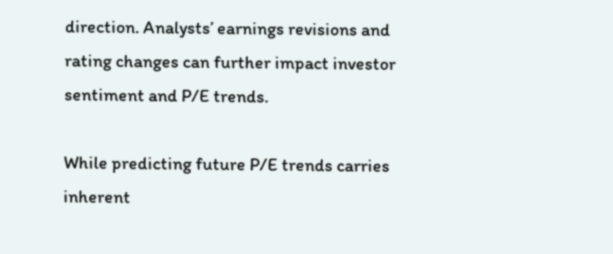direction. Analysts’ earnings revisions and rating changes can further impact investor sentiment and P/E trends.

While predicting future P/E trends carries inherent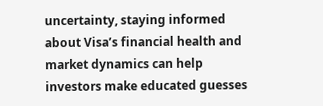uncertainty, staying informed about Visa’s financial health and market dynamics can help investors make educated guesses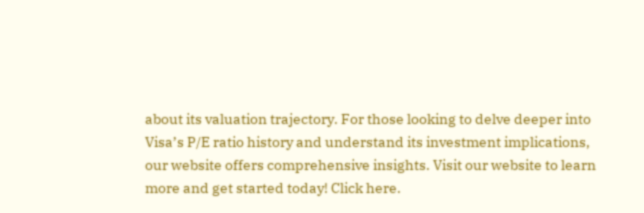about its valuation trajectory. For those looking to delve deeper into Visa’s P/E ratio history and understand its investment implications, our website offers comprehensive insights. Visit our website to learn more and get started today! Click here.